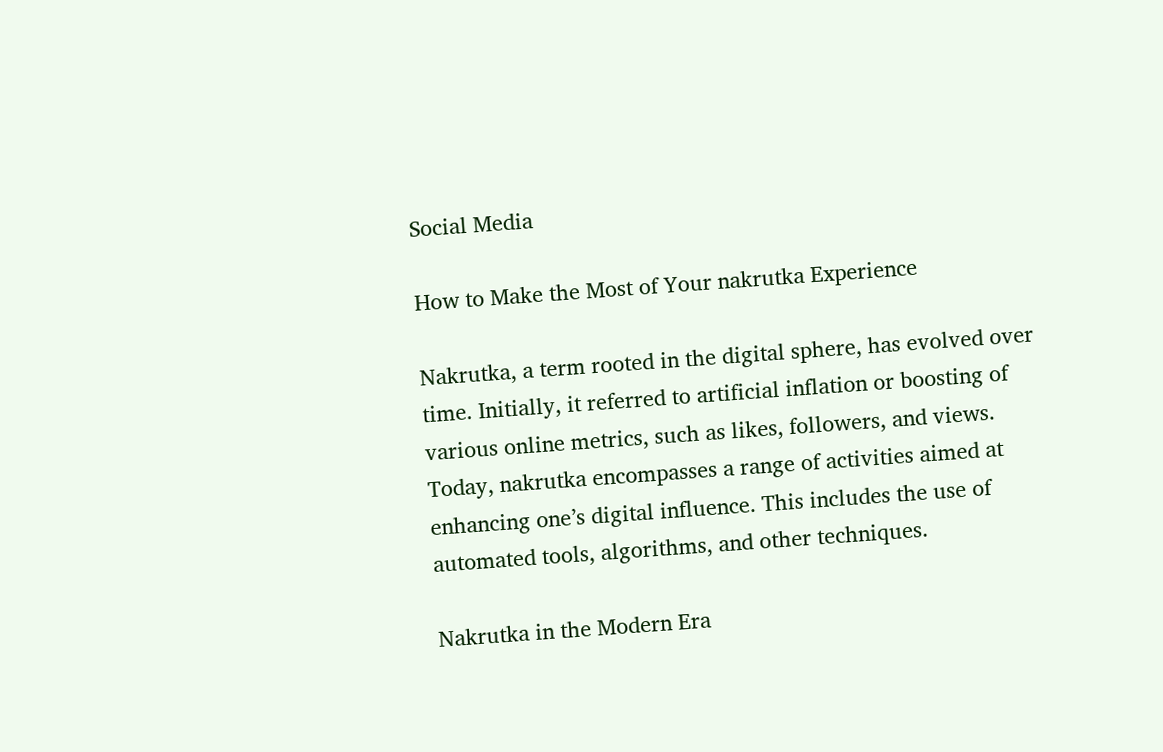Social Media

How to Make the Most of Your nakrutka Experience

Nakrutka, a term rooted in the digital sphere, has evolved over time. Initially, it referred to artificial inflation or boosting of various online metrics, such as likes, followers, and views. Today, nakrutka encompasses a range of activities aimed at enhancing one’s digital influence. This includes the use of automated tools, algorithms, and other techniques.

Nakrutka in the Modern Era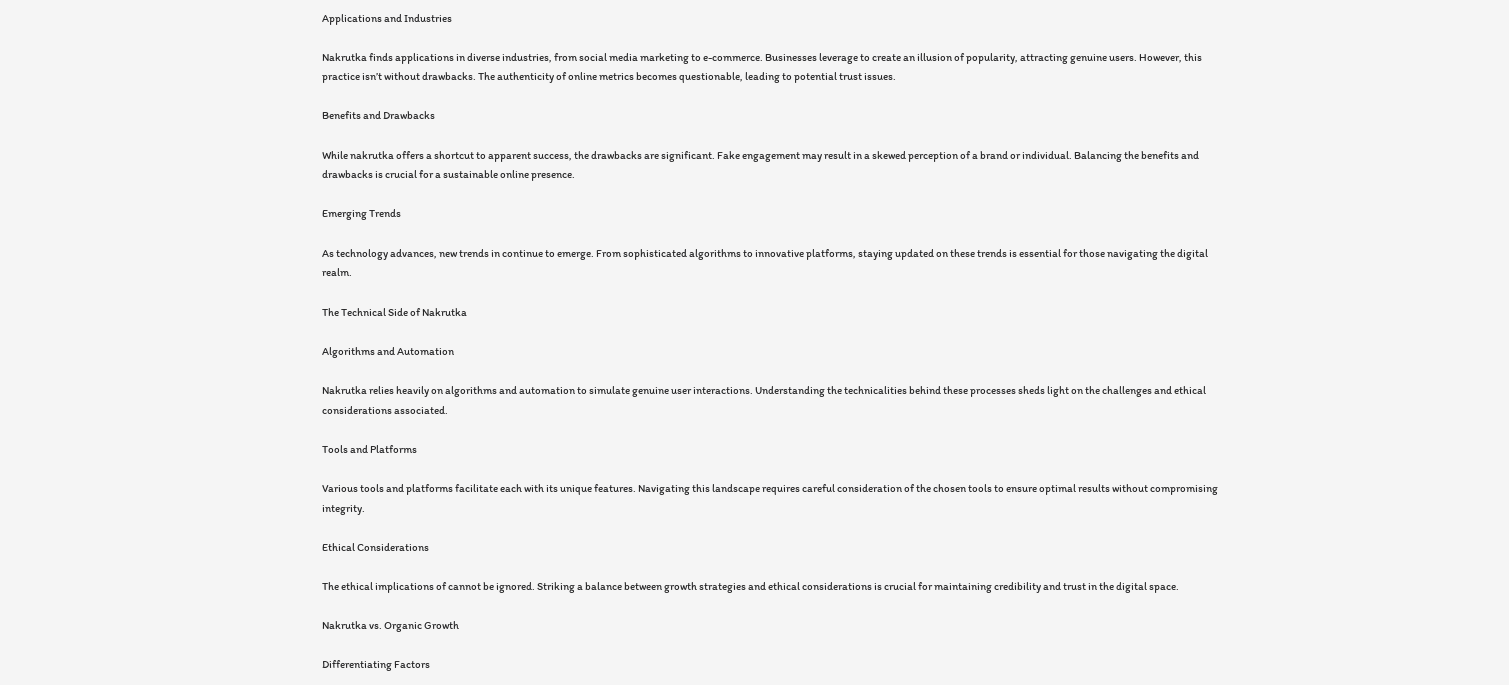Applications and Industries

Nakrutka finds applications in diverse industries, from social media marketing to e-commerce. Businesses leverage to create an illusion of popularity, attracting genuine users. However, this practice isn’t without drawbacks. The authenticity of online metrics becomes questionable, leading to potential trust issues.

Benefits and Drawbacks

While nakrutka offers a shortcut to apparent success, the drawbacks are significant. Fake engagement may result in a skewed perception of a brand or individual. Balancing the benefits and drawbacks is crucial for a sustainable online presence.

Emerging Trends

As technology advances, new trends in continue to emerge. From sophisticated algorithms to innovative platforms, staying updated on these trends is essential for those navigating the digital realm.

The Technical Side of Nakrutka

Algorithms and Automation

Nakrutka relies heavily on algorithms and automation to simulate genuine user interactions. Understanding the technicalities behind these processes sheds light on the challenges and ethical considerations associated.

Tools and Platforms

Various tools and platforms facilitate each with its unique features. Navigating this landscape requires careful consideration of the chosen tools to ensure optimal results without compromising integrity.

Ethical Considerations

The ethical implications of cannot be ignored. Striking a balance between growth strategies and ethical considerations is crucial for maintaining credibility and trust in the digital space.

Nakrutka vs. Organic Growth

Differentiating Factors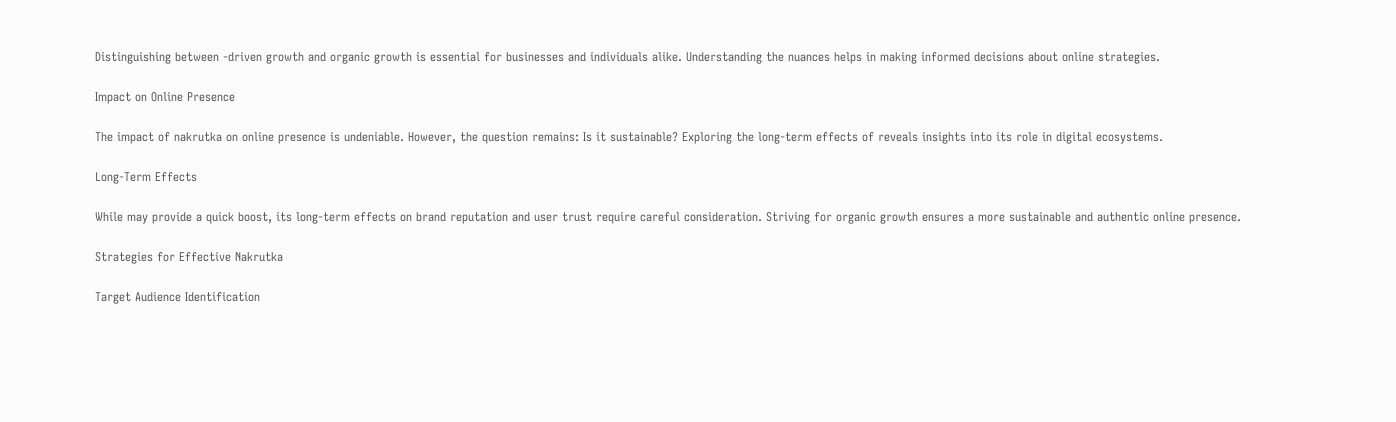Distinguishing between -driven growth and organic growth is essential for businesses and individuals alike. Understanding the nuances helps in making informed decisions about online strategies.

Impact on Online Presence

The impact of nakrutka on online presence is undeniable. However, the question remains: Is it sustainable? Exploring the long-term effects of reveals insights into its role in digital ecosystems.

Long-Term Effects

While may provide a quick boost, its long-term effects on brand reputation and user trust require careful consideration. Striving for organic growth ensures a more sustainable and authentic online presence.

Strategies for Effective Nakrutka

Target Audience Identification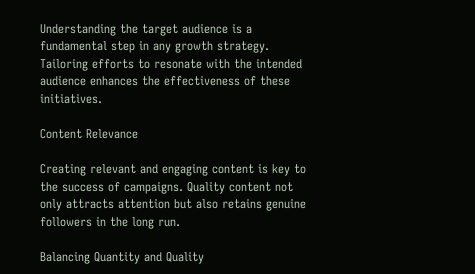Understanding the target audience is a fundamental step in any growth strategy. Tailoring efforts to resonate with the intended audience enhances the effectiveness of these initiatives.

Content Relevance

Creating relevant and engaging content is key to the success of campaigns. Quality content not only attracts attention but also retains genuine followers in the long run.

Balancing Quantity and Quality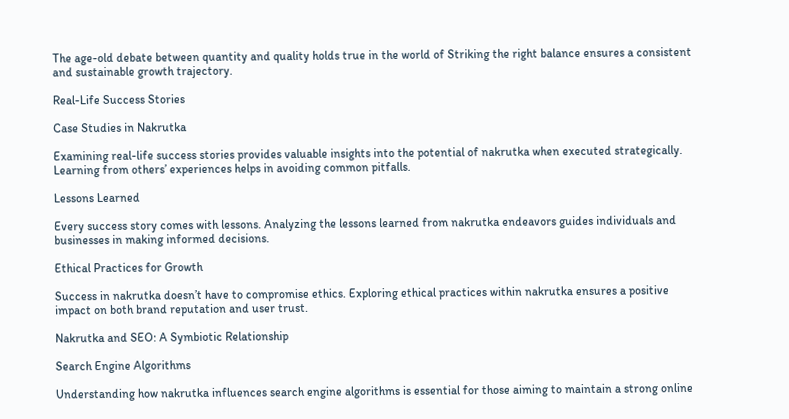The age-old debate between quantity and quality holds true in the world of Striking the right balance ensures a consistent and sustainable growth trajectory.

Real-Life Success Stories

Case Studies in Nakrutka

Examining real-life success stories provides valuable insights into the potential of nakrutka when executed strategically. Learning from others’ experiences helps in avoiding common pitfalls.

Lessons Learned

Every success story comes with lessons. Analyzing the lessons learned from nakrutka endeavors guides individuals and businesses in making informed decisions.

Ethical Practices for Growth

Success in nakrutka doesn’t have to compromise ethics. Exploring ethical practices within nakrutka ensures a positive impact on both brand reputation and user trust.

Nakrutka and SEO: A Symbiotic Relationship

Search Engine Algorithms

Understanding how nakrutka influences search engine algorithms is essential for those aiming to maintain a strong online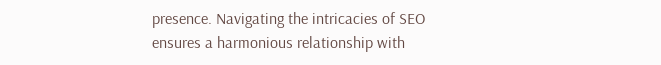presence. Navigating the intricacies of SEO ensures a harmonious relationship with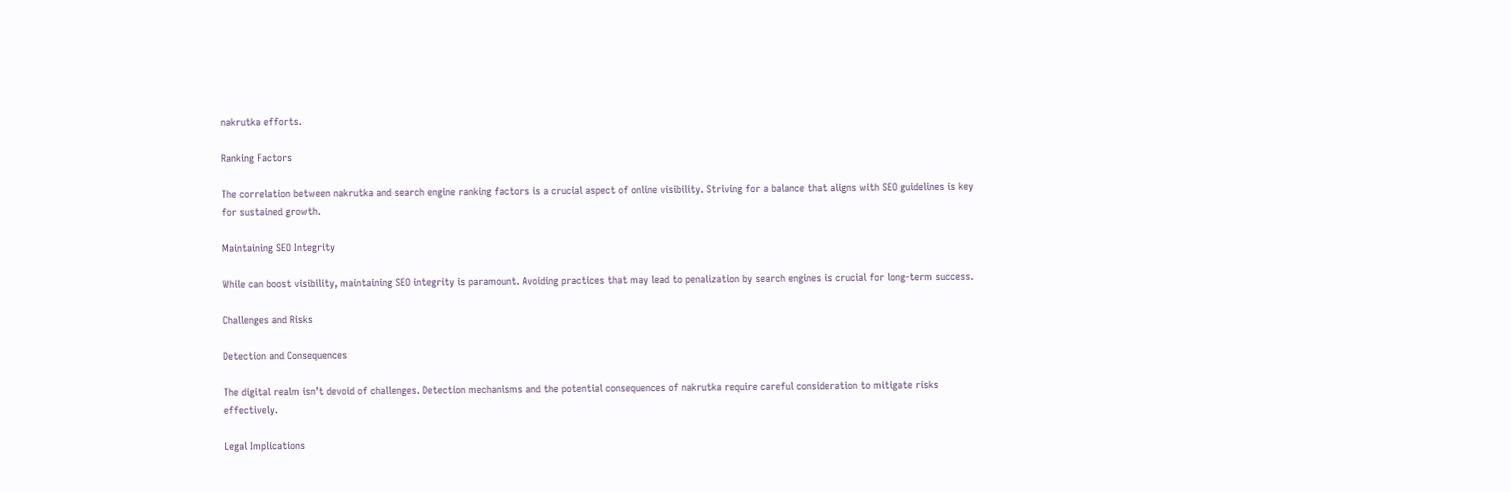nakrutka efforts.

Ranking Factors

The correlation between nakrutka and search engine ranking factors is a crucial aspect of online visibility. Striving for a balance that aligns with SEO guidelines is key for sustained growth.

Maintaining SEO Integrity

While can boost visibility, maintaining SEO integrity is paramount. Avoiding practices that may lead to penalization by search engines is crucial for long-term success.

Challenges and Risks

Detection and Consequences

The digital realm isn’t devoid of challenges. Detection mechanisms and the potential consequences of nakrutka require careful consideration to mitigate risks effectively.

Legal Implications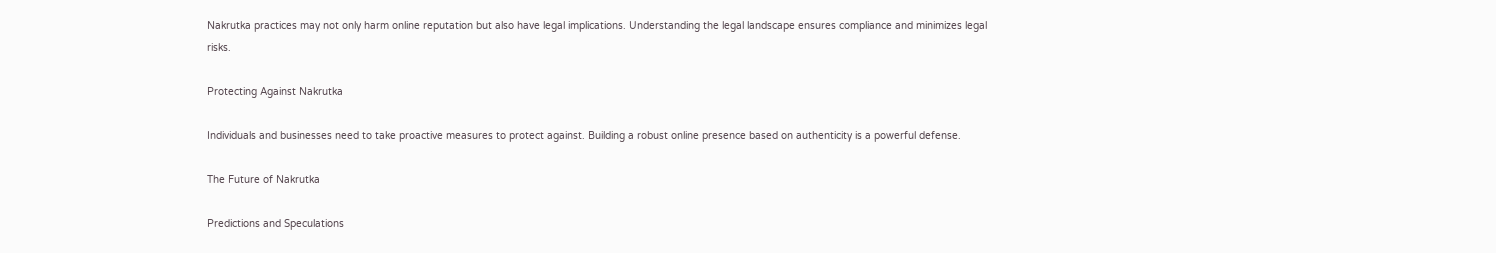Nakrutka practices may not only harm online reputation but also have legal implications. Understanding the legal landscape ensures compliance and minimizes legal risks.

Protecting Against Nakrutka

Individuals and businesses need to take proactive measures to protect against. Building a robust online presence based on authenticity is a powerful defense.

The Future of Nakrutka

Predictions and Speculations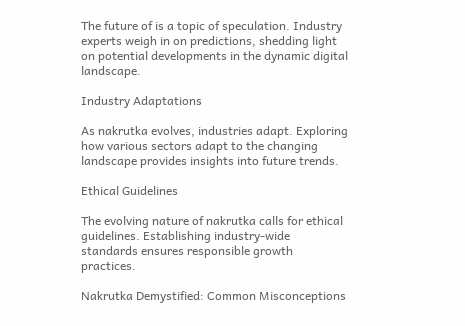The future of is a topic of speculation. Industry experts weigh in on predictions, shedding light on potential developments in the dynamic digital landscape.

Industry Adaptations

As nakrutka evolves, industries adapt. Exploring how various sectors adapt to the changing landscape provides insights into future trends.

Ethical Guidelines

The evolving nature of nakrutka calls for ethical guidelines. Establishing industry-wide standards ensures responsible growth practices.

Nakrutka Demystified: Common Misconceptions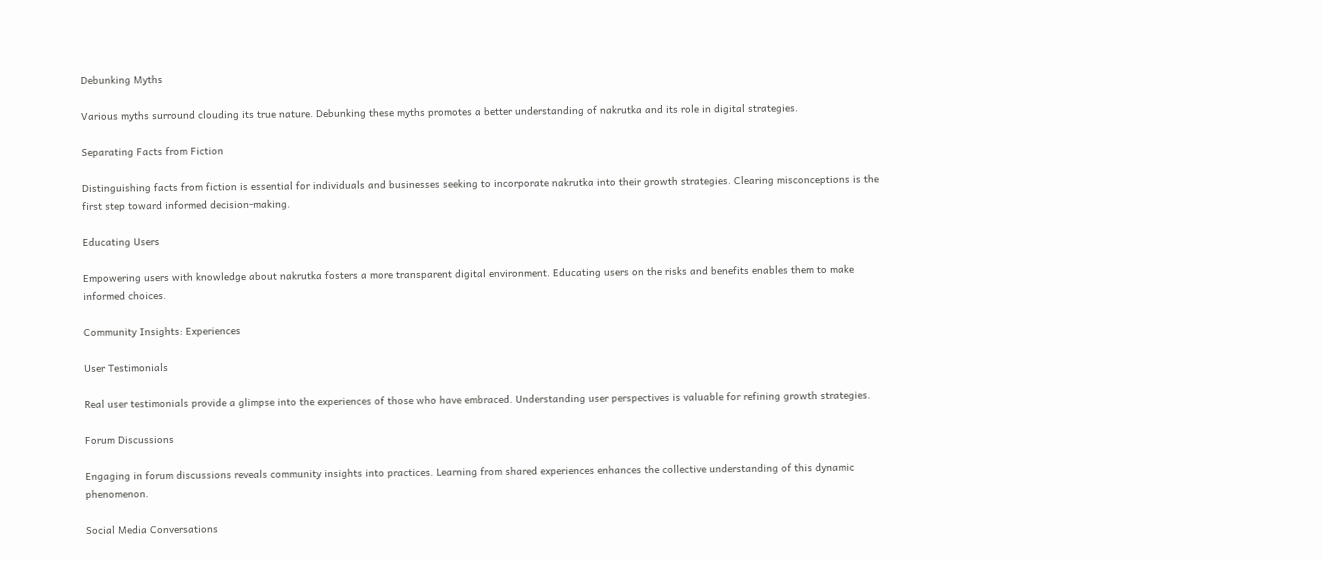Debunking Myths

Various myths surround clouding its true nature. Debunking these myths promotes a better understanding of nakrutka and its role in digital strategies.

Separating Facts from Fiction

Distinguishing facts from fiction is essential for individuals and businesses seeking to incorporate nakrutka into their growth strategies. Clearing misconceptions is the first step toward informed decision-making.

Educating Users

Empowering users with knowledge about nakrutka fosters a more transparent digital environment. Educating users on the risks and benefits enables them to make informed choices.

Community Insights: Experiences

User Testimonials

Real user testimonials provide a glimpse into the experiences of those who have embraced. Understanding user perspectives is valuable for refining growth strategies.

Forum Discussions

Engaging in forum discussions reveals community insights into practices. Learning from shared experiences enhances the collective understanding of this dynamic phenomenon.

Social Media Conversations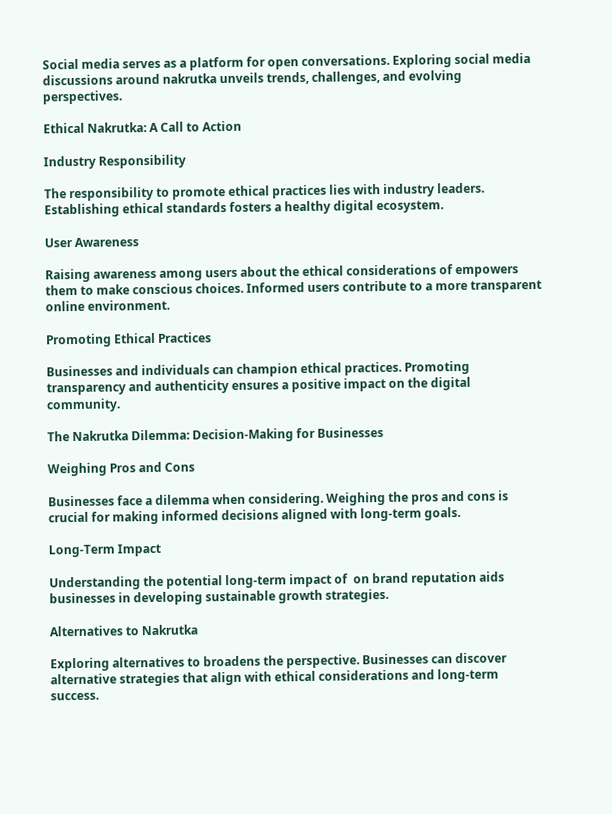Social media serves as a platform for open conversations. Exploring social media discussions around nakrutka unveils trends, challenges, and evolving perspectives.

Ethical Nakrutka: A Call to Action

Industry Responsibility

The responsibility to promote ethical practices lies with industry leaders. Establishing ethical standards fosters a healthy digital ecosystem.

User Awareness

Raising awareness among users about the ethical considerations of empowers them to make conscious choices. Informed users contribute to a more transparent online environment.

Promoting Ethical Practices

Businesses and individuals can champion ethical practices. Promoting transparency and authenticity ensures a positive impact on the digital community.

The Nakrutka Dilemma: Decision-Making for Businesses

Weighing Pros and Cons

Businesses face a dilemma when considering. Weighing the pros and cons is crucial for making informed decisions aligned with long-term goals.

Long-Term Impact

Understanding the potential long-term impact of  on brand reputation aids businesses in developing sustainable growth strategies.

Alternatives to Nakrutka

Exploring alternatives to broadens the perspective. Businesses can discover alternative strategies that align with ethical considerations and long-term success.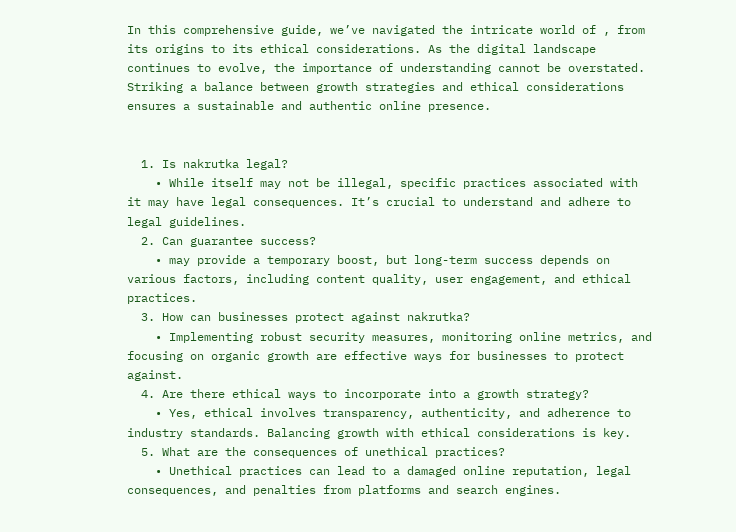In this comprehensive guide, we’ve navigated the intricate world of , from its origins to its ethical considerations. As the digital landscape continues to evolve, the importance of understanding cannot be overstated. Striking a balance between growth strategies and ethical considerations ensures a sustainable and authentic online presence.


  1. Is nakrutka legal?
    • While itself may not be illegal, specific practices associated with it may have legal consequences. It’s crucial to understand and adhere to legal guidelines.
  2. Can guarantee success?
    • may provide a temporary boost, but long-term success depends on various factors, including content quality, user engagement, and ethical practices.
  3. How can businesses protect against nakrutka?
    • Implementing robust security measures, monitoring online metrics, and focusing on organic growth are effective ways for businesses to protect against.
  4. Are there ethical ways to incorporate into a growth strategy?
    • Yes, ethical involves transparency, authenticity, and adherence to industry standards. Balancing growth with ethical considerations is key.
  5. What are the consequences of unethical practices?
    • Unethical practices can lead to a damaged online reputation, legal consequences, and penalties from platforms and search engines.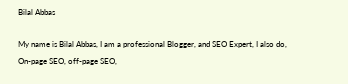Bilal Abbas

My name is Bilal Abbas, I am a professional Blogger, and SEO Expert, I also do, On-page SEO, off-page SEO,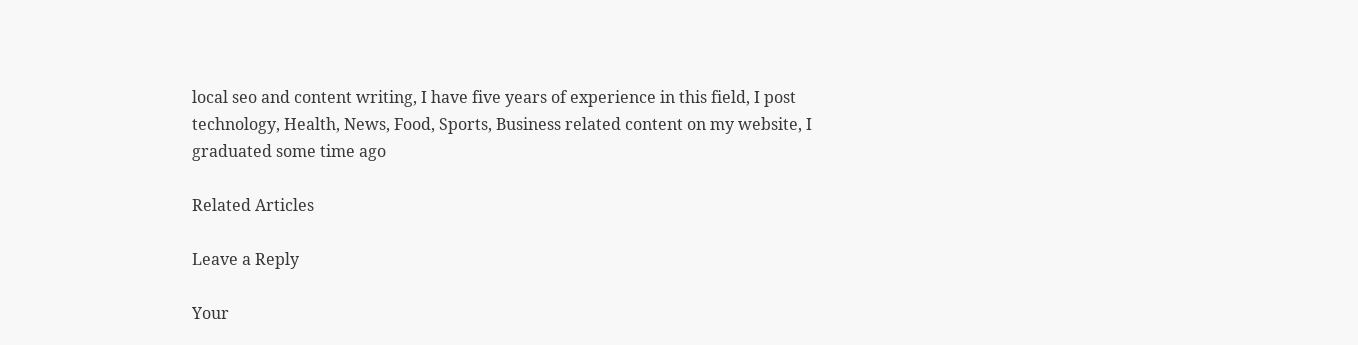local seo and content writing, I have five years of experience in this field, I post technology, Health, News, Food, Sports, Business related content on my website, I graduated some time ago

Related Articles

Leave a Reply

Your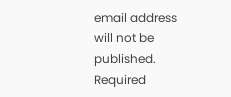email address will not be published. Required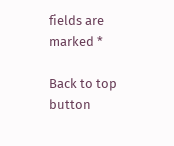fields are marked *

Back to top button